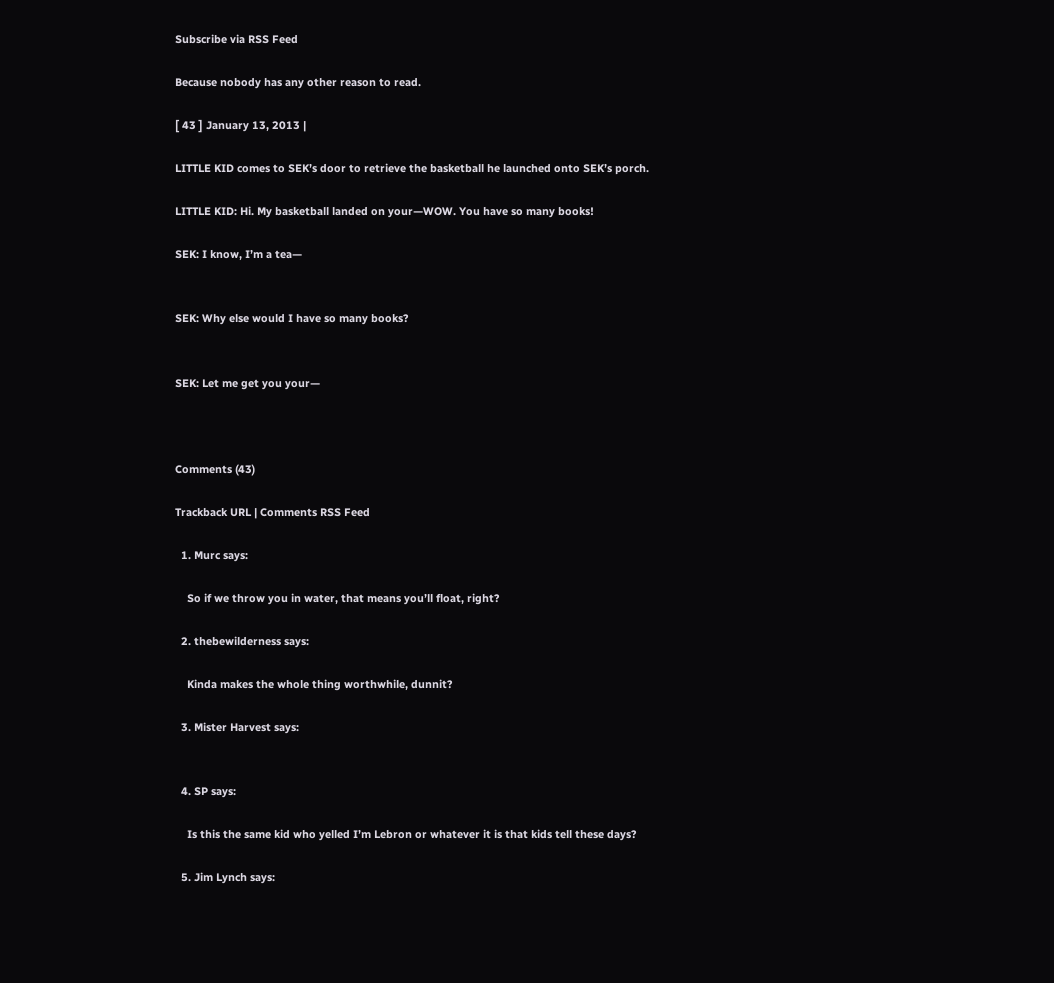Subscribe via RSS Feed

Because nobody has any other reason to read.

[ 43 ] January 13, 2013 |

LITTLE KID comes to SEK’s door to retrieve the basketball he launched onto SEK’s porch.

LITTLE KID: Hi. My basketball landed on your—WOW. You have so many books!

SEK: I know, I’m a tea—


SEK: Why else would I have so many books?


SEK: Let me get you your—



Comments (43)

Trackback URL | Comments RSS Feed

  1. Murc says:

    So if we throw you in water, that means you’ll float, right?

  2. thebewilderness says:

    Kinda makes the whole thing worthwhile, dunnit?

  3. Mister Harvest says:


  4. SP says:

    Is this the same kid who yelled I’m Lebron or whatever it is that kids tell these days?

  5. Jim Lynch says: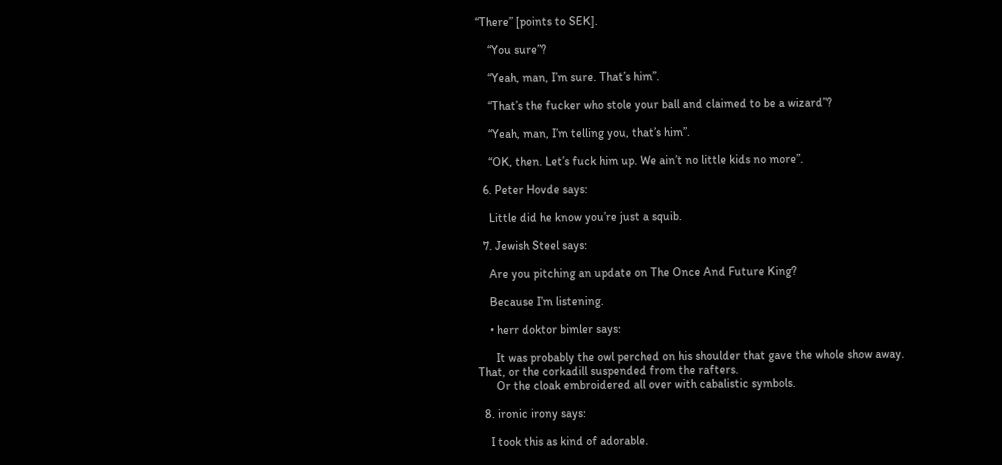“There” [points to SEK].

    “You sure”?

    “Yeah, man, I’m sure. That’s him”.

    “That’s the fucker who stole your ball and claimed to be a wizard”?

    “Yeah, man, I’m telling you, that’s him”.

    “OK, then. Let’s fuck him up. We ain’t no little kids no more”.

  6. Peter Hovde says:

    Little did he know you’re just a squib.

  7. Jewish Steel says:

    Are you pitching an update on The Once And Future King?

    Because I’m listening.

    • herr doktor bimler says:

      It was probably the owl perched on his shoulder that gave the whole show away. That, or the corkadill suspended from the rafters.
      Or the cloak embroidered all over with cabalistic symbols.

  8. ironic irony says:

    I took this as kind of adorable.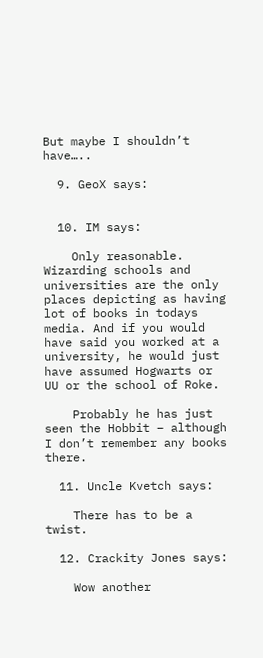But maybe I shouldn’t have…..

  9. GeoX says:


  10. IM says:

    Only reasonable. Wizarding schools and universities are the only places depicting as having lot of books in todays media. And if you would have said you worked at a university, he would just have assumed Hogwarts or UU or the school of Roke.

    Probably he has just seen the Hobbit – although I don’t remember any books there.

  11. Uncle Kvetch says:

    There has to be a twist.

  12. Crackity Jones says:

    Wow another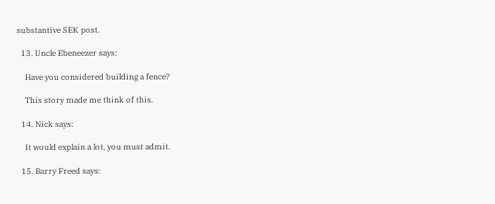substantive SEK post.

  13. Uncle Ebeneezer says:

    Have you considered building a fence?

    This story made me think of this.

  14. Nick says:

    It would explain a lot, you must admit.

  15. Barry Freed says: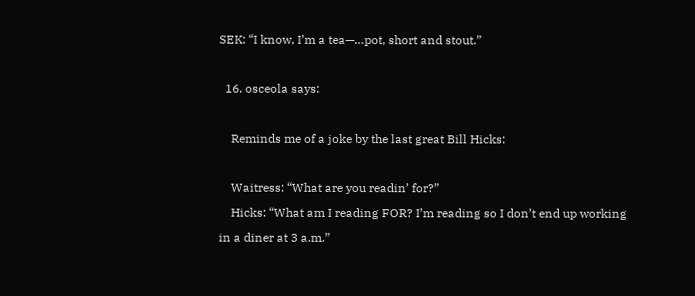SEK: “I know, I’m a tea—…pot, short and stout.”

  16. osceola says:

    Reminds me of a joke by the last great Bill Hicks:

    Waitress: “What are you readin’ for?”
    Hicks: “What am I reading FOR? I’m reading so I don’t end up working in a diner at 3 a.m.”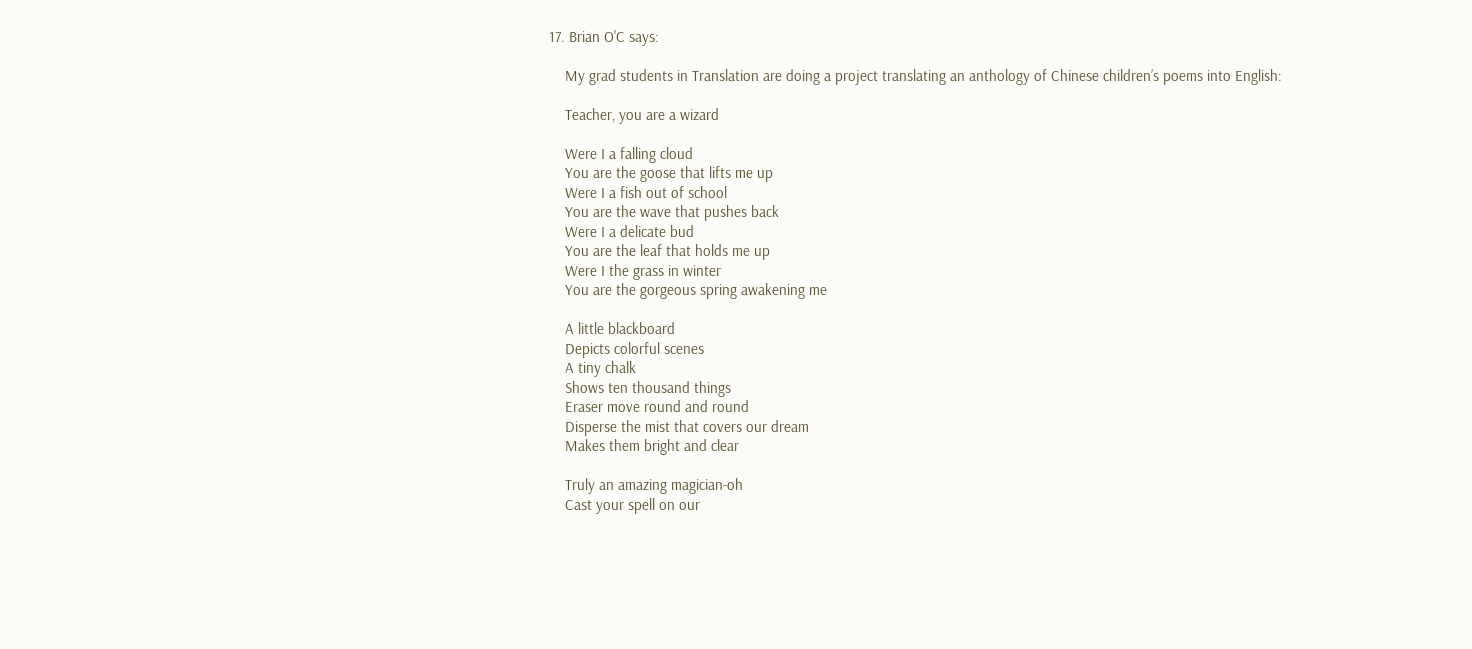17. Brian O'C says:

    My grad students in Translation are doing a project translating an anthology of Chinese children’s poems into English:

    Teacher, you are a wizard

    Were I a falling cloud
    You are the goose that lifts me up
    Were I a fish out of school
    You are the wave that pushes back
    Were I a delicate bud
    You are the leaf that holds me up
    Were I the grass in winter
    You are the gorgeous spring awakening me

    A little blackboard
    Depicts colorful scenes
    A tiny chalk
    Shows ten thousand things
    Eraser move round and round
    Disperse the mist that covers our dream
    Makes them bright and clear

    Truly an amazing magician-oh
    Cast your spell on our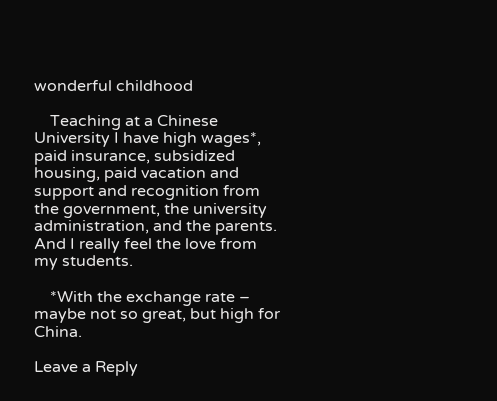wonderful childhood

    Teaching at a Chinese University I have high wages*, paid insurance, subsidized housing, paid vacation and support and recognition from the government, the university administration, and the parents. And I really feel the love from my students.

    *With the exchange rate – maybe not so great, but high for China.

Leave a Reply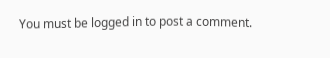You must be logged in to post a comment.